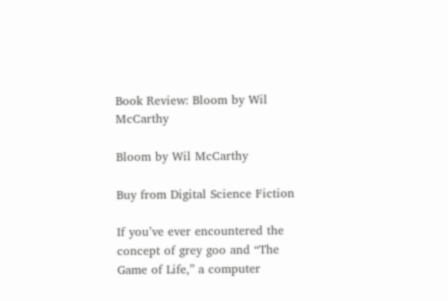Book Review: Bloom by Wil McCarthy

Bloom by Wil McCarthy

Buy from Digital Science Fiction

If you’ve ever encountered the concept of grey goo and “The Game of Life,” a computer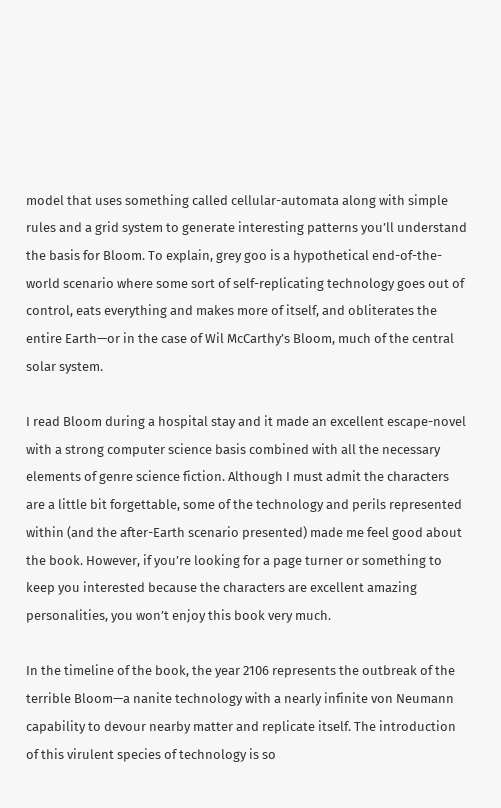model that uses something called cellular-automata along with simple rules and a grid system to generate interesting patterns you’ll understand the basis for Bloom. To explain, grey goo is a hypothetical end-of-the-world scenario where some sort of self-replicating technology goes out of control, eats everything and makes more of itself, and obliterates the entire Earth—or in the case of Wil McCarthy’s Bloom, much of the central solar system.

I read Bloom during a hospital stay and it made an excellent escape-novel with a strong computer science basis combined with all the necessary elements of genre science fiction. Although I must admit the characters are a little bit forgettable, some of the technology and perils represented within (and the after-Earth scenario presented) made me feel good about the book. However, if you’re looking for a page turner or something to keep you interested because the characters are excellent amazing personalities, you won’t enjoy this book very much.

In the timeline of the book, the year 2106 represents the outbreak of the terrible Bloom—a nanite technology with a nearly infinite von Neumann capability to devour nearby matter and replicate itself. The introduction of this virulent species of technology is so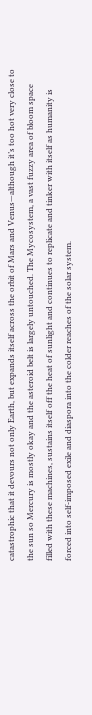catastrophic that it devours not only Earth, but expands itself across the orbit of Mars and Venus—although it’s too hot very close to the sun so Mercury is mostly okay and the asteroid belt is largely untouched. The Mycosystem, a vast fuzzy area of bloom space filled with these machines, sustains itself off the heat of sunlight and continues to replicate and tinker with itself as humanity is forced into self-imposed exile and diaspora into the colder reaches of the solar system.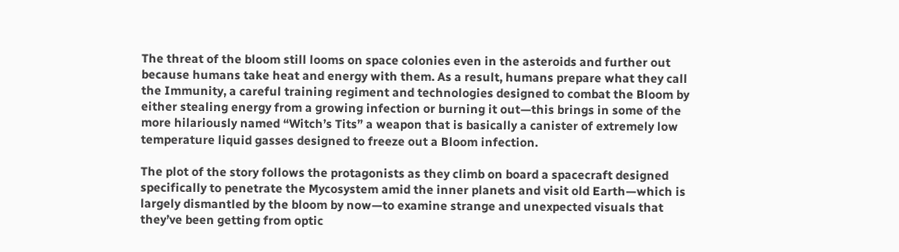The threat of the bloom still looms on space colonies even in the asteroids and further out because humans take heat and energy with them. As a result, humans prepare what they call the Immunity, a careful training regiment and technologies designed to combat the Bloom by either stealing energy from a growing infection or burning it out—this brings in some of the more hilariously named “Witch’s Tits” a weapon that is basically a canister of extremely low temperature liquid gasses designed to freeze out a Bloom infection.

The plot of the story follows the protagonists as they climb on board a spacecraft designed specifically to penetrate the Mycosystem amid the inner planets and visit old Earth—which is largely dismantled by the bloom by now—to examine strange and unexpected visuals that they’ve been getting from optic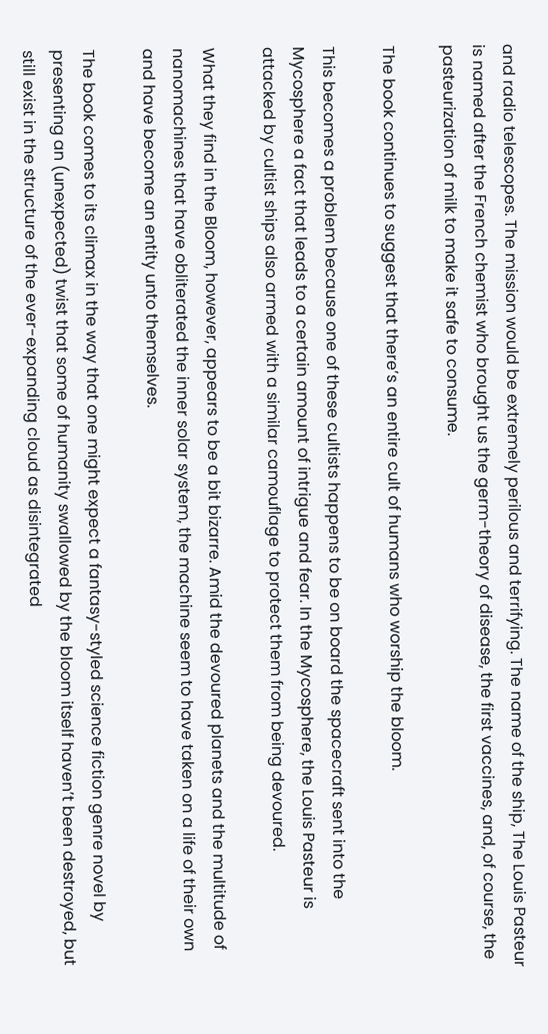and radio telescopes. The mission would be extremely perilous and terrifying. The name of the ship, The Louis Pasteur is named after the French chemist who brought us the germ-theory of disease, the first vaccines, and, of course, the pasteurization of milk to make it safe to consume.

The book continues to suggest that there’s an entire cult of humans who worship the bloom.

This becomes a problem because one of these cultists happens to be on board the spacecraft sent into the Mycosphere a fact that leads to a certain amount of intrigue and fear. In the Mycosphere, the Louis Pasteur is attacked by cultist ships also armed with a similar camouflage to protect them from being devoured.

What they find in the Bloom, however, appears to be a bit bizarre. Amid the devoured planets and the multitude of nanomachines that have obliterated the inner solar system, the machine seem to have taken on a life of their own and have become an entity unto themselves.

The book comes to its climax in the way that one might expect a fantasy-styled science fiction genre novel by presenting an (unexpected) twist that some of humanity swallowed by the bloom itself haven’t been destroyed, but still exist in the structure of the ever-expanding cloud as disintegrated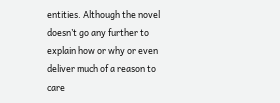entities. Although the novel doesn’t go any further to explain how or why or even deliver much of a reason to care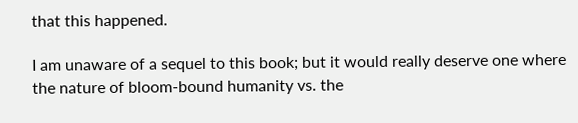that this happened.

I am unaware of a sequel to this book; but it would really deserve one where the nature of bloom-bound humanity vs. the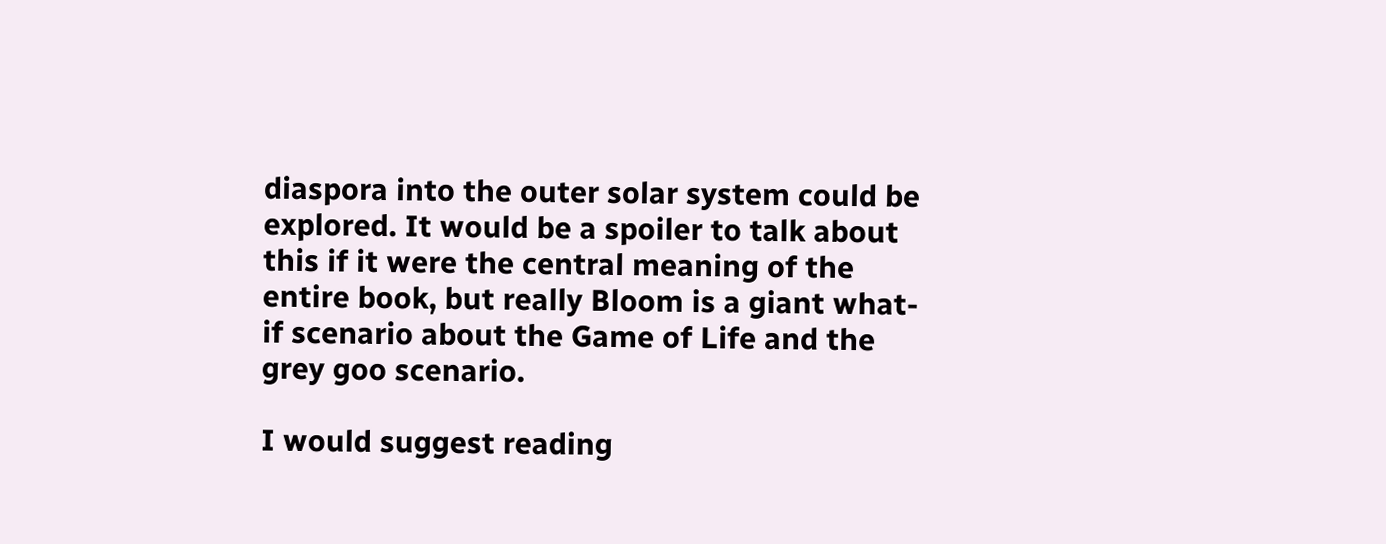diaspora into the outer solar system could be explored. It would be a spoiler to talk about this if it were the central meaning of the entire book, but really Bloom is a giant what-if scenario about the Game of Life and the grey goo scenario.

I would suggest reading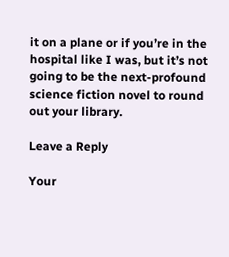it on a plane or if you’re in the hospital like I was, but it’s not going to be the next-profound science fiction novel to round out your library.

Leave a Reply

Your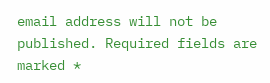email address will not be published. Required fields are marked *